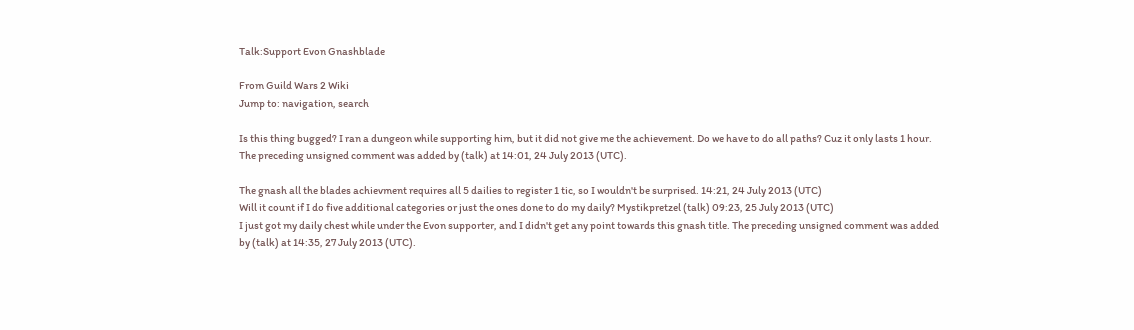Talk:Support Evon Gnashblade

From Guild Wars 2 Wiki
Jump to: navigation, search

Is this thing bugged? I ran a dungeon while supporting him, but it did not give me the achievement. Do we have to do all paths? Cuz it only lasts 1 hour. The preceding unsigned comment was added by (talk) at 14:01, 24 July 2013 (UTC).

The gnash all the blades achievment requires all 5 dailies to register 1 tic, so I wouldn't be surprised. 14:21, 24 July 2013 (UTC)
Will it count if I do five additional categories or just the ones done to do my daily? Mystikpretzel (talk) 09:23, 25 July 2013 (UTC)
I just got my daily chest while under the Evon supporter, and I didn't get any point towards this gnash title. The preceding unsigned comment was added by (talk) at 14:35, 27 July 2013 (UTC).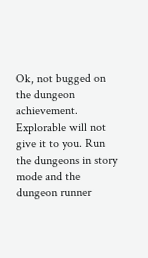Ok, not bugged on the dungeon achievement. Explorable will not give it to you. Run the dungeons in story mode and the dungeon runner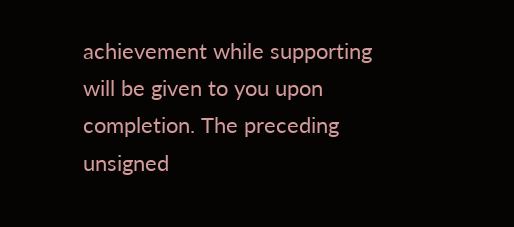achievement while supporting will be given to you upon completion. The preceding unsigned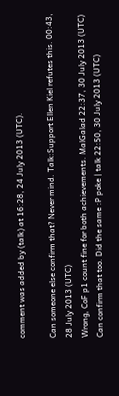comment was added by (talk) at 16:28, 24 July 2013 (UTC).

Can someone else confirm that? Never mind. Talk:Support Ellen Kiel refutes this. 00:43, 28 July 2013 (UTC)
Wrong, CoF p1 count fine for both achievements. MalGalad 22:37, 30 July 2013 (UTC)
Can confirm that too. Did the same :P poke | talk 22:50, 30 July 2013 (UTC)